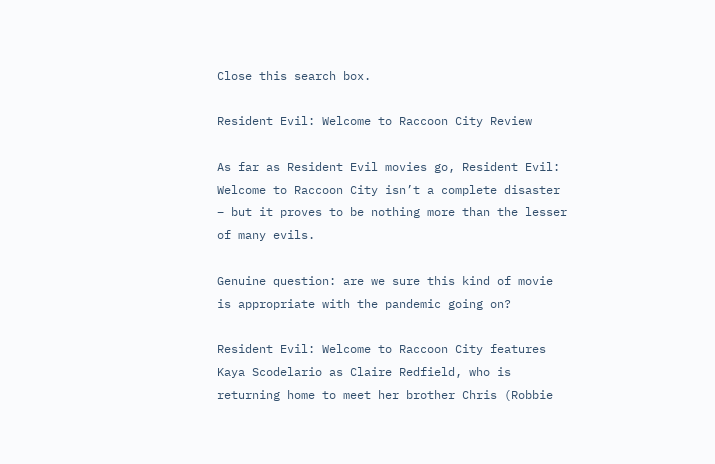Close this search box.

Resident Evil: Welcome to Raccoon City Review

As far as Resident Evil movies go, Resident Evil: Welcome to Raccoon City isn’t a complete disaster – but it proves to be nothing more than the lesser of many evils.

Genuine question: are we sure this kind of movie is appropriate with the pandemic going on?

Resident Evil: Welcome to Raccoon City features Kaya Scodelario as Claire Redfield, who is returning home to meet her brother Chris (Robbie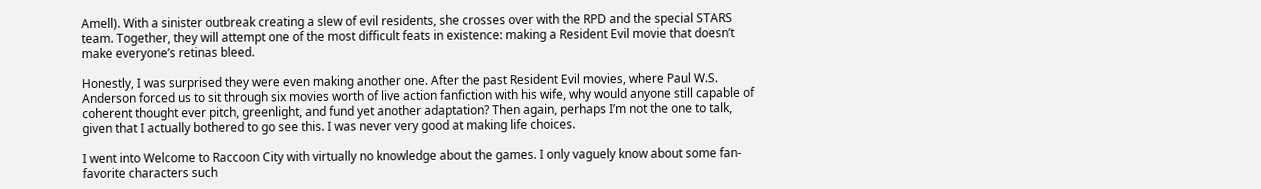Amell). With a sinister outbreak creating a slew of evil residents, she crosses over with the RPD and the special STARS team. Together, they will attempt one of the most difficult feats in existence: making a Resident Evil movie that doesn’t make everyone’s retinas bleed.

Honestly, I was surprised they were even making another one. After the past Resident Evil movies, where Paul W.S. Anderson forced us to sit through six movies worth of live action fanfiction with his wife, why would anyone still capable of coherent thought ever pitch, greenlight, and fund yet another adaptation? Then again, perhaps I’m not the one to talk, given that I actually bothered to go see this. I was never very good at making life choices.

I went into Welcome to Raccoon City with virtually no knowledge about the games. I only vaguely know about some fan-favorite characters such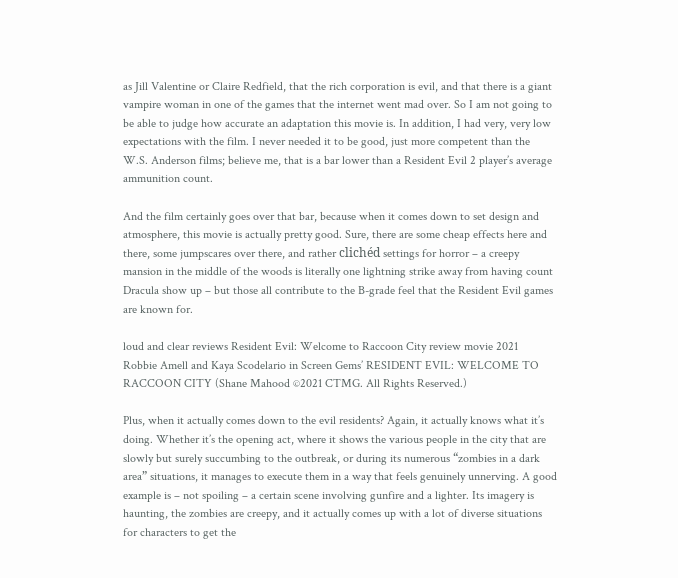as Jill Valentine or Claire Redfield, that the rich corporation is evil, and that there is a giant vampire woman in one of the games that the internet went mad over. So I am not going to be able to judge how accurate an adaptation this movie is. In addition, I had very, very low expectations with the film. I never needed it to be good, just more competent than the W.S. Anderson films; believe me, that is a bar lower than a Resident Evil 2 player’s average ammunition count.

And the film certainly goes over that bar, because when it comes down to set design and atmosphere, this movie is actually pretty good. Sure, there are some cheap effects here and there, some jumpscares over there, and rather clichéd settings for horror – a creepy mansion in the middle of the woods is literally one lightning strike away from having count Dracula show up – but those all contribute to the B-grade feel that the Resident Evil games are known for.

loud and clear reviews Resident Evil: Welcome to Raccoon City review movie 2021
Robbie Amell and Kaya Scodelario in Screen Gems’ RESIDENT EVIL: WELCOME TO RACCOON CITY (Shane Mahood ©2021 CTMG. All Rights Reserved.)

Plus, when it actually comes down to the evil residents? Again, it actually knows what it’s doing. Whether it’s the opening act, where it shows the various people in the city that are slowly but surely succumbing to the outbreak, or during its numerous “zombies in a dark area” situations, it manages to execute them in a way that feels genuinely unnerving. A good example is – not spoiling – a certain scene involving gunfire and a lighter. Its imagery is haunting, the zombies are creepy, and it actually comes up with a lot of diverse situations for characters to get the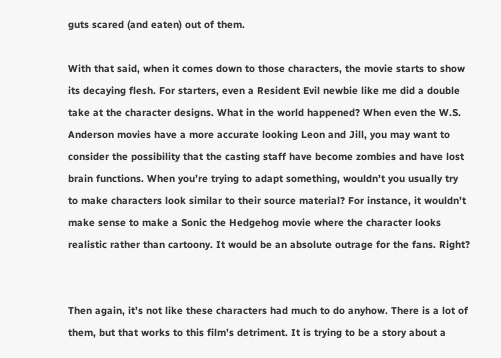guts scared (and eaten) out of them.

With that said, when it comes down to those characters, the movie starts to show its decaying flesh. For starters, even a Resident Evil newbie like me did a double take at the character designs. What in the world happened? When even the W.S. Anderson movies have a more accurate looking Leon and Jill, you may want to consider the possibility that the casting staff have become zombies and have lost brain functions. When you’re trying to adapt something, wouldn’t you usually try to make characters look similar to their source material? For instance, it wouldn’t make sense to make a Sonic the Hedgehog movie where the character looks realistic rather than cartoony. It would be an absolute outrage for the fans. Right?


Then again, it’s not like these characters had much to do anyhow. There is a lot of them, but that works to this film’s detriment. It is trying to be a story about a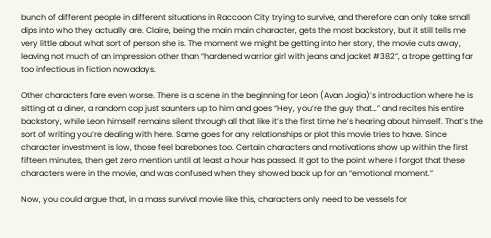bunch of different people in different situations in Raccoon City trying to survive, and therefore can only take small dips into who they actually are. Claire, being the main main character, gets the most backstory, but it still tells me very little about what sort of person she is. The moment we might be getting into her story, the movie cuts away, leaving not much of an impression other than “hardened warrior girl with jeans and jacket #382”, a trope getting far too infectious in fiction nowadays.

Other characters fare even worse. There is a scene in the beginning for Leon (Avan Jogia)’s introduction where he is sitting at a diner, a random cop just saunters up to him and goes “Hey, you’re the guy that…” and recites his entire backstory, while Leon himself remains silent through all that like it’s the first time he’s hearing about himself. That’s the sort of writing you’re dealing with here. Same goes for any relationships or plot this movie tries to have. Since character investment is low, those feel barebones too. Certain characters and motivations show up within the first fifteen minutes, then get zero mention until at least a hour has passed. It got to the point where I forgot that these characters were in the movie, and was confused when they showed back up for an “emotional moment.”

Now, you could argue that, in a mass survival movie like this, characters only need to be vessels for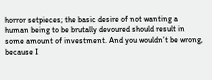horror setpieces; the basic desire of not wanting a human being to be brutally devoured should result in some amount of investment. And you wouldn’t be wrong, because I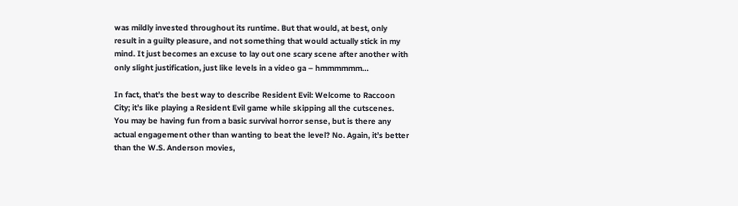was mildly invested throughout its runtime. But that would, at best, only result in a guilty pleasure, and not something that would actually stick in my mind. It just becomes an excuse to lay out one scary scene after another with only slight justification, just like levels in a video ga – hmmmmmm…

In fact, that’s the best way to describe Resident Evil: Welcome to Raccoon City; it’s like playing a Resident Evil game while skipping all the cutscenes. You may be having fun from a basic survival horror sense, but is there any actual engagement other than wanting to beat the level? No. Again, it’s better than the W.S. Anderson movies,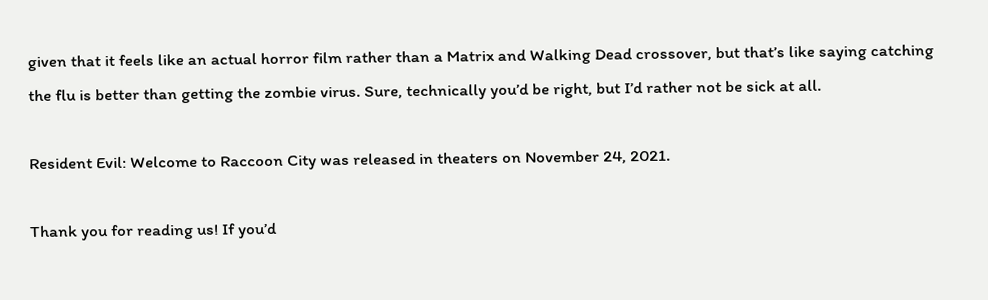given that it feels like an actual horror film rather than a Matrix and Walking Dead crossover, but that’s like saying catching the flu is better than getting the zombie virus. Sure, technically you’d be right, but I’d rather not be sick at all.

Resident Evil: Welcome to Raccoon City was released in theaters on November 24, 2021.

Thank you for reading us! If you’d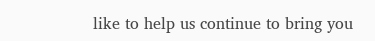like to help us continue to bring you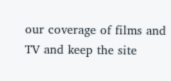our coverage of films and TV and keep the site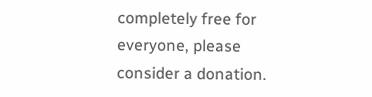completely free for everyone, please consider a donation.